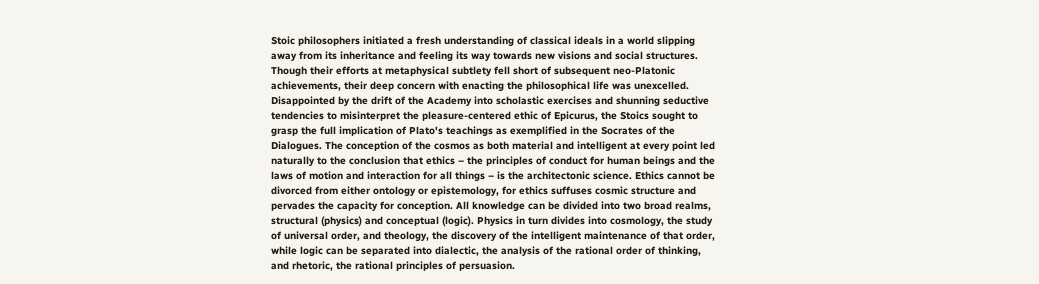Stoic philosophers initiated a fresh understanding of classical ideals in a world slipping away from its inheritance and feeling its way towards new visions and social structures. Though their efforts at metaphysical subtlety fell short of subsequent neo-Platonic achievements, their deep concern with enacting the philosophical life was unexcelled. Disappointed by the drift of the Academy into scholastic exercises and shunning seductive tendencies to misinterpret the pleasure-centered ethic of Epicurus, the Stoics sought to grasp the full implication of Plato's teachings as exemplified in the Socrates of the Dialogues. The conception of the cosmos as both material and intelligent at every point led naturally to the conclusion that ethics – the principles of conduct for human beings and the laws of motion and interaction for all things – is the architectonic science. Ethics cannot be divorced from either ontology or epistemology, for ethics suffuses cosmic structure and pervades the capacity for conception. All knowledge can be divided into two broad realms, structural (physics) and conceptual (logic). Physics in turn divides into cosmology, the study of universal order, and theology, the discovery of the intelligent maintenance of that order, while logic can be separated into dialectic, the analysis of the rational order of thinking, and rhetoric, the rational principles of persuasion.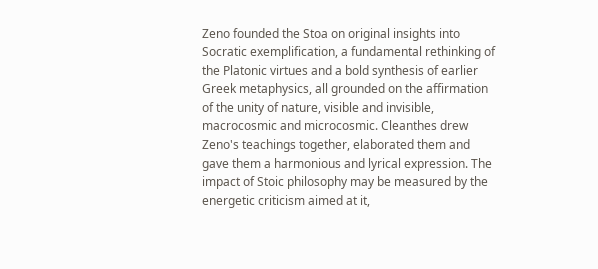Zeno founded the Stoa on original insights into Socratic exemplification, a fundamental rethinking of the Platonic virtues and a bold synthesis of earlier Greek metaphysics, all grounded on the affirmation of the unity of nature, visible and invisible, macrocosmic and microcosmic. Cleanthes drew Zeno's teachings together, elaborated them and gave them a harmonious and lyrical expression. The impact of Stoic philosophy may be measured by the energetic criticism aimed at it,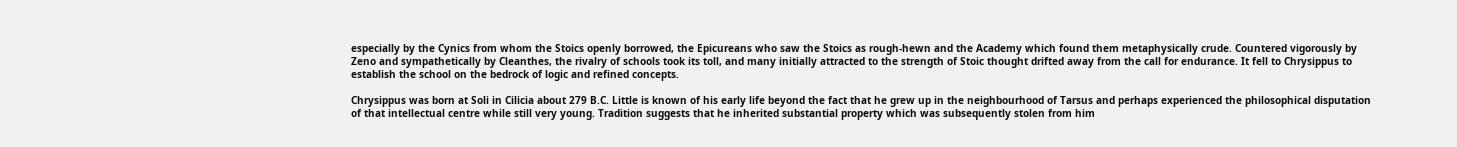especially by the Cynics from whom the Stoics openly borrowed, the Epicureans who saw the Stoics as rough-hewn and the Academy which found them metaphysically crude. Countered vigorously by Zeno and sympathetically by Cleanthes, the rivalry of schools took its toll, and many initially attracted to the strength of Stoic thought drifted away from the call for endurance. It fell to Chrysippus to establish the school on the bedrock of logic and refined concepts.

Chrysippus was born at Soli in Cilicia about 279 B.C. Little is known of his early life beyond the fact that he grew up in the neighbourhood of Tarsus and perhaps experienced the philosophical disputation of that intellectual centre while still very young. Tradition suggests that he inherited substantial property which was subsequently stolen from him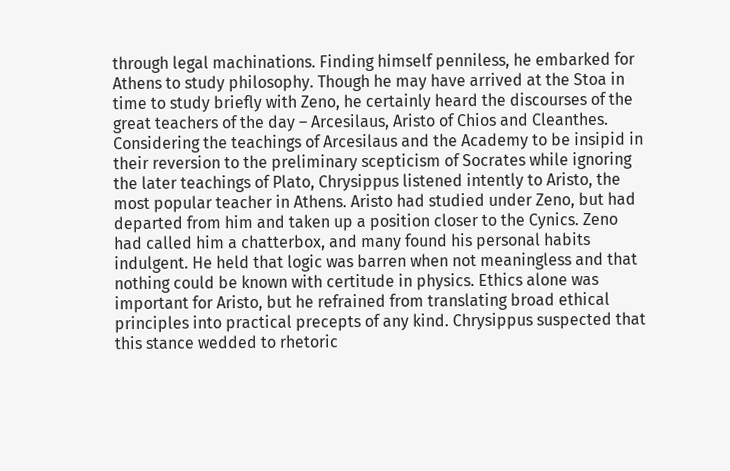through legal machinations. Finding himself penniless, he embarked for Athens to study philosophy. Though he may have arrived at the Stoa in time to study briefly with Zeno, he certainly heard the discourses of the great teachers of the day – Arcesilaus, Aristo of Chios and Cleanthes. Considering the teachings of Arcesilaus and the Academy to be insipid in their reversion to the preliminary scepticism of Socrates while ignoring the later teachings of Plato, Chrysippus listened intently to Aristo, the most popular teacher in Athens. Aristo had studied under Zeno, but had departed from him and taken up a position closer to the Cynics. Zeno had called him a chatterbox, and many found his personal habits indulgent. He held that logic was barren when not meaningless and that nothing could be known with certitude in physics. Ethics alone was important for Aristo, but he refrained from translating broad ethical principles into practical precepts of any kind. Chrysippus suspected that this stance wedded to rhetoric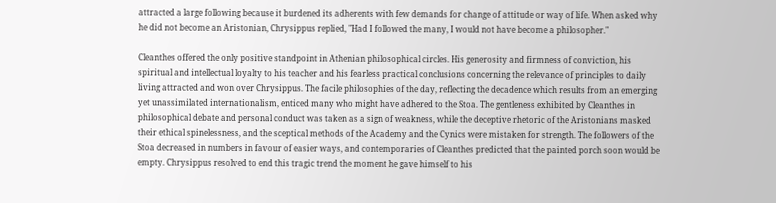attracted a large following because it burdened its adherents with few demands for change of attitude or way of life. When asked why he did not become an Aristonian, Chrysippus replied, "Had I followed the many, I would not have become a philosopher."

Cleanthes offered the only positive standpoint in Athenian philosophical circles. His generosity and firmness of conviction, his spiritual and intellectual loyalty to his teacher and his fearless practical conclusions concerning the relevance of principles to daily living attracted and won over Chrysippus. The facile philosophies of the day, reflecting the decadence which results from an emerging yet unassimilated internationalism, enticed many who might have adhered to the Stoa. The gentleness exhibited by Cleanthes in philosophical debate and personal conduct was taken as a sign of weakness, while the deceptive rhetoric of the Aristonians masked their ethical spinelessness, and the sceptical methods of the Academy and the Cynics were mistaken for strength. The followers of the Stoa decreased in numbers in favour of easier ways, and contemporaries of Cleanthes predicted that the painted porch soon would be empty. Chrysippus resolved to end this tragic trend the moment he gave himself to his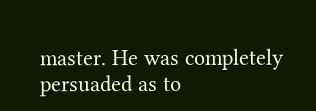master. He was completely persuaded as to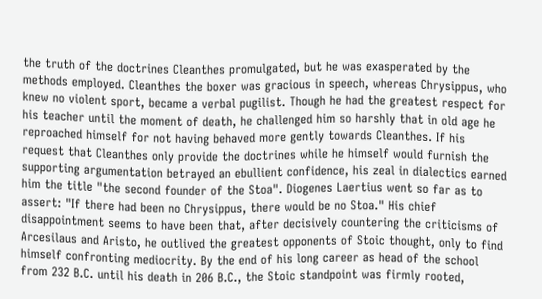the truth of the doctrines Cleanthes promulgated, but he was exasperated by the methods employed. Cleanthes the boxer was gracious in speech, whereas Chrysippus, who knew no violent sport, became a verbal pugilist. Though he had the greatest respect for his teacher until the moment of death, he challenged him so harshly that in old age he reproached himself for not having behaved more gently towards Cleanthes. If his request that Cleanthes only provide the doctrines while he himself would furnish the supporting argumentation betrayed an ebullient confidence, his zeal in dialectics earned him the title "the second founder of the Stoa". Diogenes Laertius went so far as to assert: "If there had been no Chrysippus, there would be no Stoa." His chief disappointment seems to have been that, after decisively countering the criticisms of Arcesilaus and Aristo, he outlived the greatest opponents of Stoic thought, only to find himself confronting mediocrity. By the end of his long career as head of the school from 232 B.C. until his death in 206 B.C., the Stoic standpoint was firmly rooted,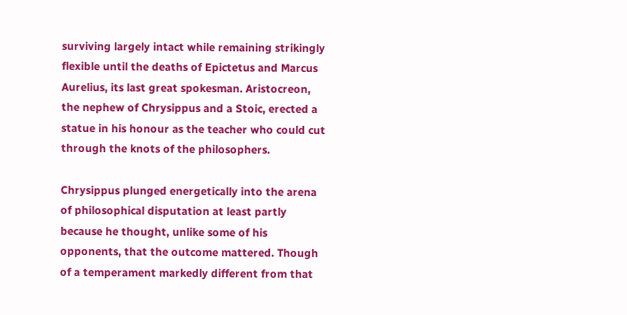surviving largely intact while remaining strikingly flexible until the deaths of Epictetus and Marcus Aurelius, its last great spokesman. Aristocreon, the nephew of Chrysippus and a Stoic, erected a statue in his honour as the teacher who could cut through the knots of the philosophers.

Chrysippus plunged energetically into the arena of philosophical disputation at least partly because he thought, unlike some of his opponents, that the outcome mattered. Though of a temperament markedly different from that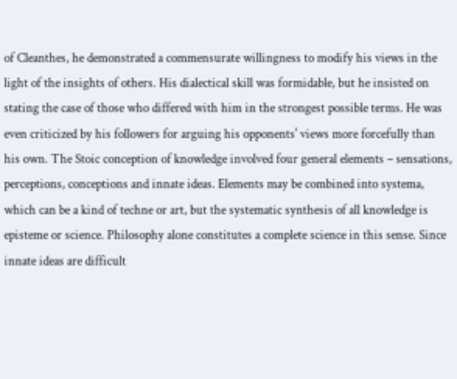of Cleanthes, he demonstrated a commensurate willingness to modify his views in the light of the insights of others. His dialectical skill was formidable, but he insisted on stating the case of those who differed with him in the strongest possible terms. He was even criticized by his followers for arguing his opponents' views more forcefully than his own. The Stoic conception of knowledge involved four general elements – sensations, perceptions, conceptions and innate ideas. Elements may be combined into systema, which can be a kind of techne or art, but the systematic synthesis of all knowledge is episteme or science. Philosophy alone constitutes a complete science in this sense. Since innate ideas are difficult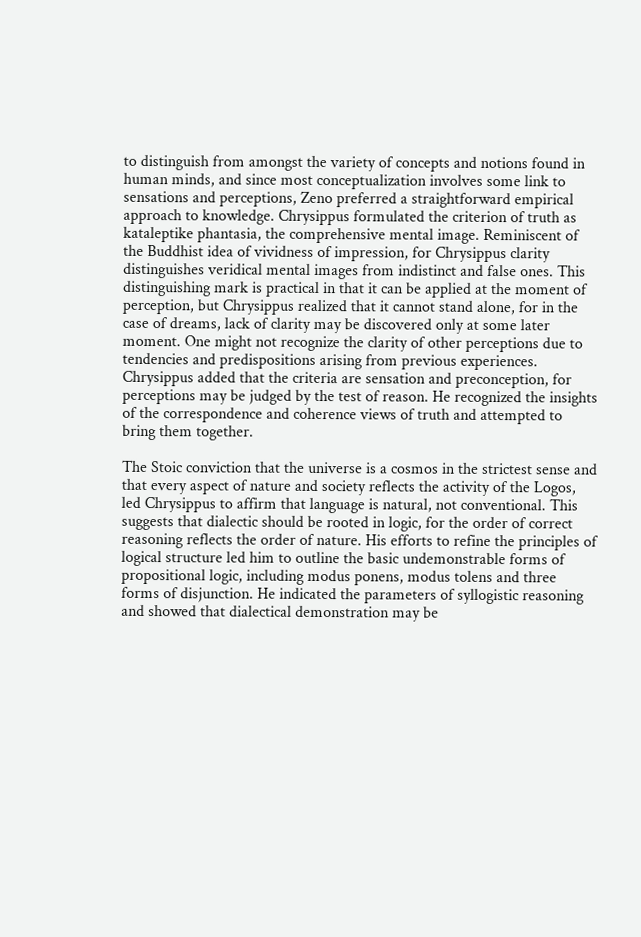to distinguish from amongst the variety of concepts and notions found in human minds, and since most conceptualization involves some link to sensations and perceptions, Zeno preferred a straightforward empirical approach to knowledge. Chrysippus formulated the criterion of truth as kataleptike phantasia, the comprehensive mental image. Reminiscent of the Buddhist idea of vividness of impression, for Chrysippus clarity distinguishes veridical mental images from indistinct and false ones. This distinguishing mark is practical in that it can be applied at the moment of perception, but Chrysippus realized that it cannot stand alone, for in the case of dreams, lack of clarity may be discovered only at some later moment. One might not recognize the clarity of other perceptions due to tendencies and predispositions arising from previous experiences. Chrysippus added that the criteria are sensation and preconception, for perceptions may be judged by the test of reason. He recognized the insights of the correspondence and coherence views of truth and attempted to bring them together.

The Stoic conviction that the universe is a cosmos in the strictest sense and that every aspect of nature and society reflects the activity of the Logos, led Chrysippus to affirm that language is natural, not conventional. This suggests that dialectic should be rooted in logic, for the order of correct reasoning reflects the order of nature. His efforts to refine the principles of logical structure led him to outline the basic undemonstrable forms of propositional logic, including modus ponens, modus tolens and three forms of disjunction. He indicated the parameters of syllogistic reasoning and showed that dialectical demonstration may be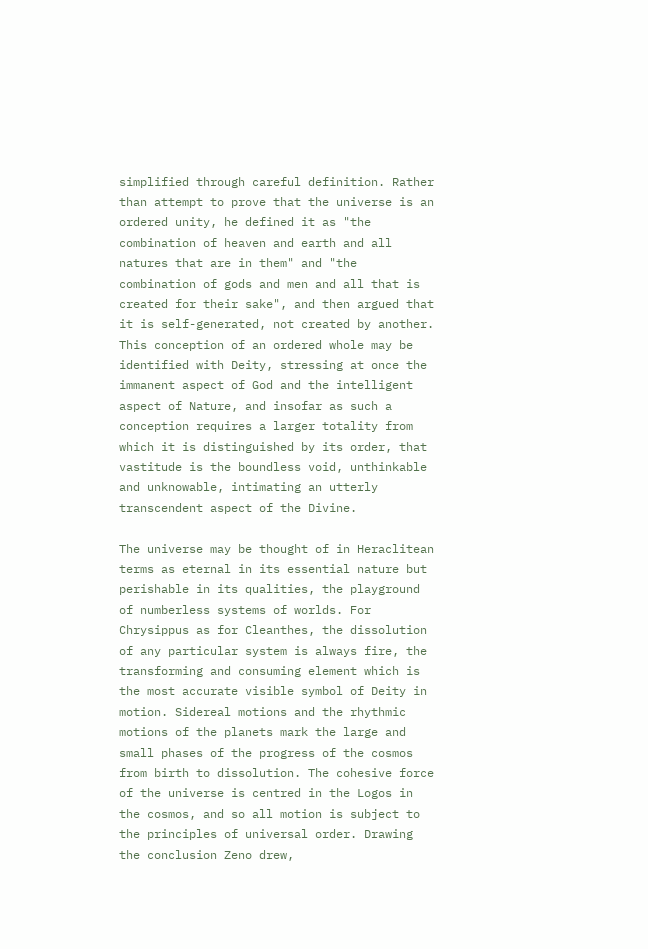simplified through careful definition. Rather than attempt to prove that the universe is an ordered unity, he defined it as "the combination of heaven and earth and all natures that are in them" and "the combination of gods and men and all that is created for their sake", and then argued that it is self-generated, not created by another. This conception of an ordered whole may be identified with Deity, stressing at once the immanent aspect of God and the intelligent aspect of Nature, and insofar as such a conception requires a larger totality from which it is distinguished by its order, that vastitude is the boundless void, unthinkable and unknowable, intimating an utterly transcendent aspect of the Divine.

The universe may be thought of in Heraclitean terms as eternal in its essential nature but perishable in its qualities, the playground of numberless systems of worlds. For Chrysippus as for Cleanthes, the dissolution of any particular system is always fire, the transforming and consuming element which is the most accurate visible symbol of Deity in motion. Sidereal motions and the rhythmic motions of the planets mark the large and small phases of the progress of the cosmos from birth to dissolution. The cohesive force of the universe is centred in the Logos in the cosmos, and so all motion is subject to the principles of universal order. Drawing the conclusion Zeno drew,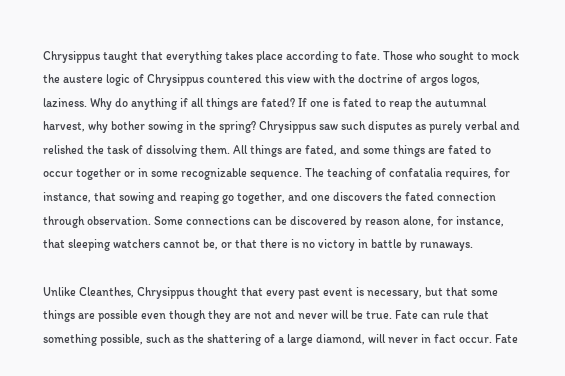Chrysippus taught that everything takes place according to fate. Those who sought to mock the austere logic of Chrysippus countered this view with the doctrine of argos logos, laziness. Why do anything if all things are fated? If one is fated to reap the autumnal harvest, why bother sowing in the spring? Chrysippus saw such disputes as purely verbal and relished the task of dissolving them. All things are fated, and some things are fated to occur together or in some recognizable sequence. The teaching of confatalia requires, for instance, that sowing and reaping go together, and one discovers the fated connection through observation. Some connections can be discovered by reason alone, for instance, that sleeping watchers cannot be, or that there is no victory in battle by runaways.

Unlike Cleanthes, Chrysippus thought that every past event is necessary, but that some things are possible even though they are not and never will be true. Fate can rule that something possible, such as the shattering of a large diamond, will never in fact occur. Fate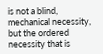is not a blind, mechanical necessity, but the ordered necessity that is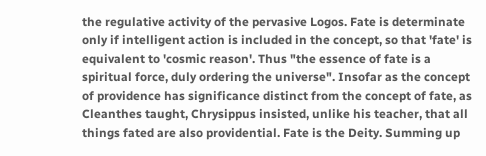the regulative activity of the pervasive Logos. Fate is determinate only if intelligent action is included in the concept, so that 'fate' is equivalent to 'cosmic reason'. Thus "the essence of fate is a spiritual force, duly ordering the universe". Insofar as the concept of providence has significance distinct from the concept of fate, as Cleanthes taught, Chrysippus insisted, unlike his teacher, that all things fated are also providential. Fate is the Deity. Summing up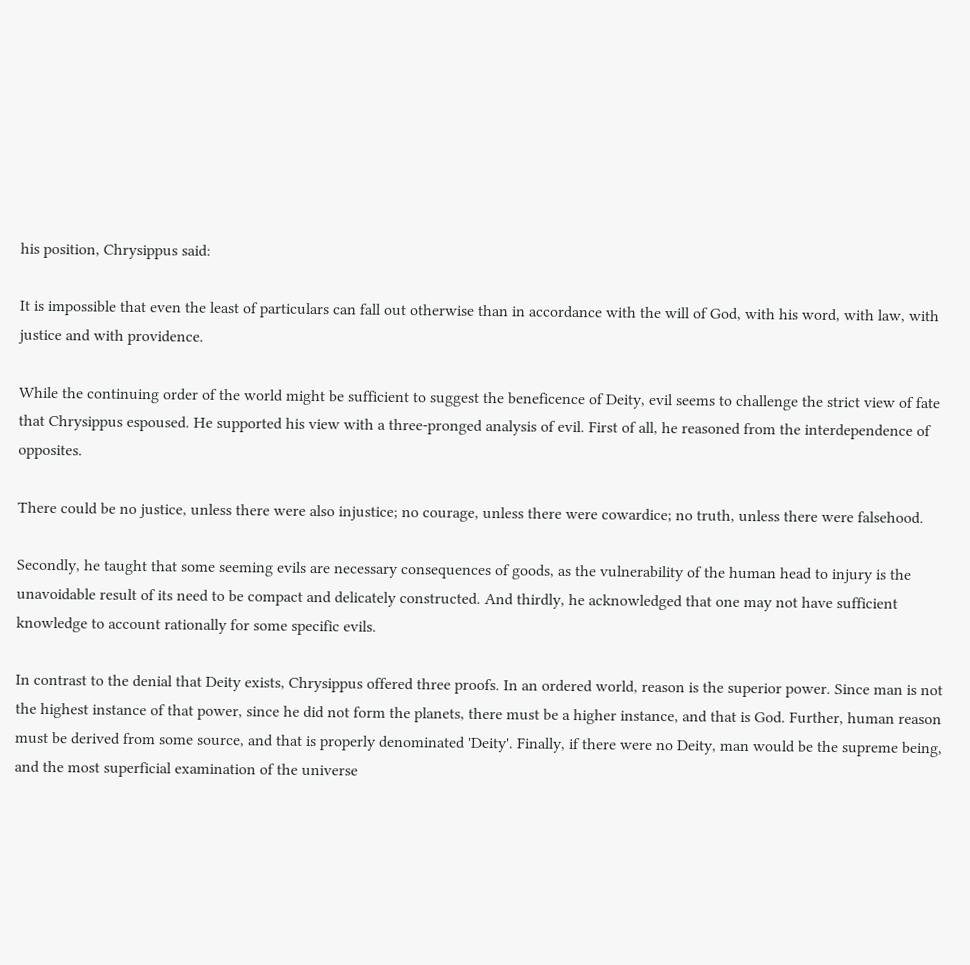his position, Chrysippus said:

It is impossible that even the least of particulars can fall out otherwise than in accordance with the will of God, with his word, with law, with justice and with providence.

While the continuing order of the world might be sufficient to suggest the beneficence of Deity, evil seems to challenge the strict view of fate that Chrysippus espoused. He supported his view with a three-pronged analysis of evil. First of all, he reasoned from the interdependence of opposites.

There could be no justice, unless there were also injustice; no courage, unless there were cowardice; no truth, unless there were falsehood.

Secondly, he taught that some seeming evils are necessary consequences of goods, as the vulnerability of the human head to injury is the unavoidable result of its need to be compact and delicately constructed. And thirdly, he acknowledged that one may not have sufficient knowledge to account rationally for some specific evils.

In contrast to the denial that Deity exists, Chrysippus offered three proofs. In an ordered world, reason is the superior power. Since man is not the highest instance of that power, since he did not form the planets, there must be a higher instance, and that is God. Further, human reason must be derived from some source, and that is properly denominated 'Deity'. Finally, if there were no Deity, man would be the supreme being, and the most superficial examination of the universe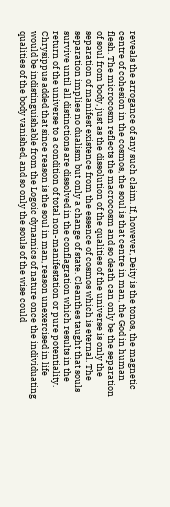reveals the arrogance of any such claim. If, however, Deity is the tonos, the magnetic centre of cohesion in the cosmos, the soul is that centre in man, the God in human flesh. The microcosm reflects the macrocosm and so death can only be the separation of soul from body, just as the dissolution of the qualities of the universe is only the separation of manifest existence from the essence of cosmos which is eternal. The separation implies no dualism but only a change of state. Cleanthes taught that souls survive until all distinctions are dissolved in the conflagration which results in the return of the universe to a condition of total non-manifestation or pure potentiality. Chrysippus added that since reason is the soul in man, reason unexercised in life would be indistinguishable from the Logoic dynamics of nature once the individuating qualities of the body vanished, and so only the souls of the wise could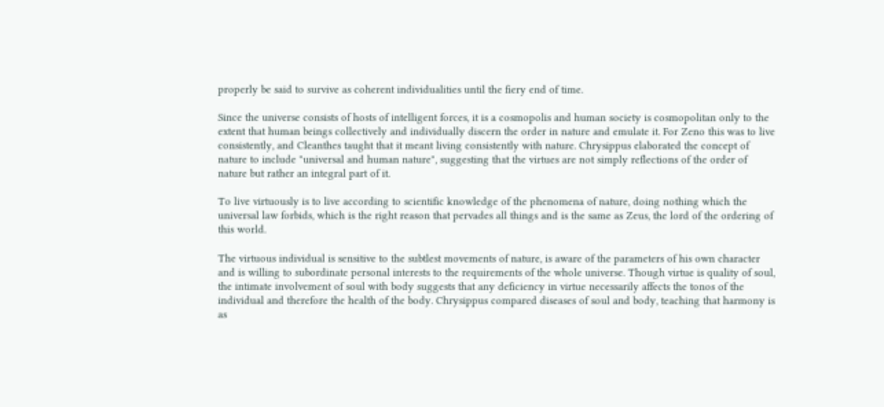properly be said to survive as coherent individualities until the fiery end of time.

Since the universe consists of hosts of intelligent forces, it is a cosmopolis and human society is cosmopolitan only to the extent that human beings collectively and individually discern the order in nature and emulate it. For Zeno this was to live consistently, and Cleanthes taught that it meant living consistently with nature. Chrysippus elaborated the concept of nature to include "universal and human nature", suggesting that the virtues are not simply reflections of the order of nature but rather an integral part of it.

To live virtuously is to live according to scientific knowledge of the phenomena of nature, doing nothing which the universal law forbids, which is the right reason that pervades all things and is the same as Zeus, the lord of the ordering of this world.

The virtuous individual is sensitive to the subtlest movements of nature, is aware of the parameters of his own character and is willing to subordinate personal interests to the requirements of the whole universe. Though virtue is quality of soul, the intimate involvement of soul with body suggests that any deficiency in virtue necessarily affects the tonos of the individual and therefore the health of the body. Chrysippus compared diseases of soul and body, teaching that harmony is as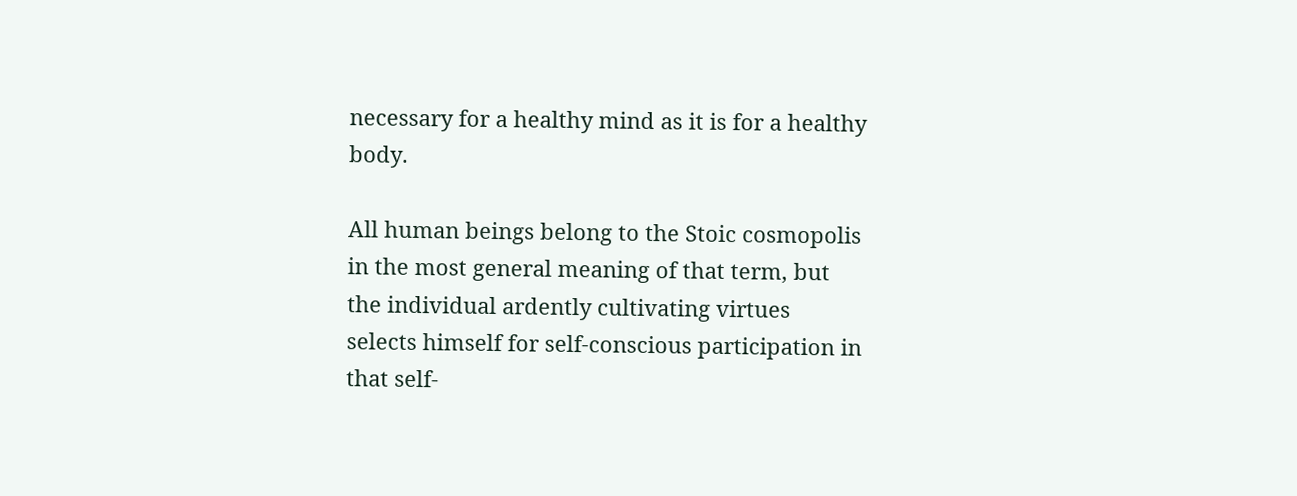necessary for a healthy mind as it is for a healthy body.

All human beings belong to the Stoic cosmopolis in the most general meaning of that term, but the individual ardently cultivating virtues selects himself for self-conscious participation in that self-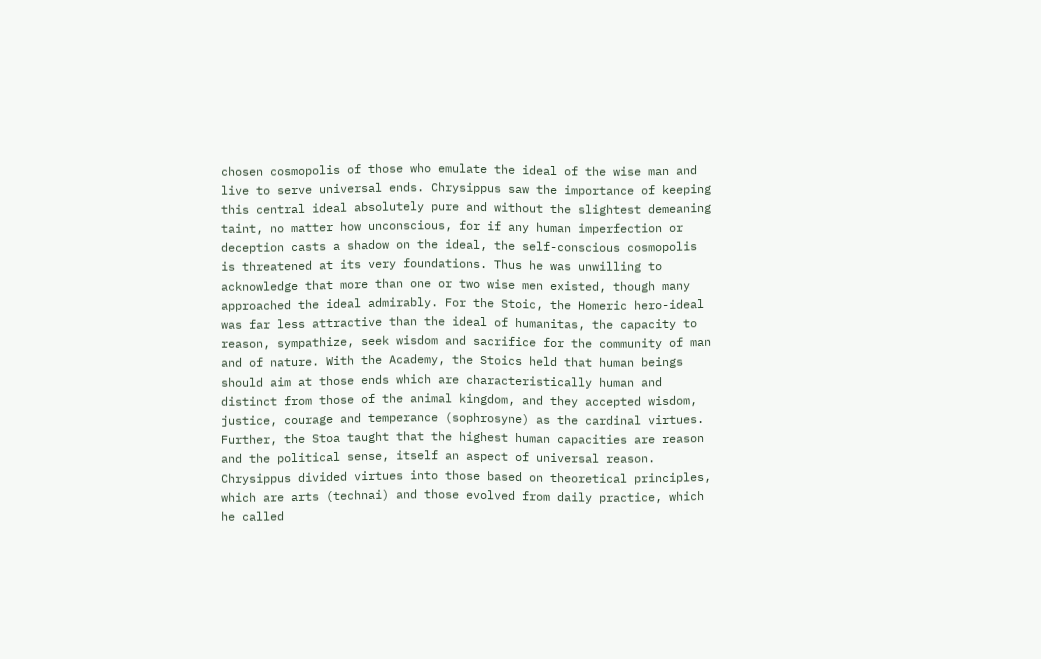chosen cosmopolis of those who emulate the ideal of the wise man and live to serve universal ends. Chrysippus saw the importance of keeping this central ideal absolutely pure and without the slightest demeaning taint, no matter how unconscious, for if any human imperfection or deception casts a shadow on the ideal, the self-conscious cosmopolis is threatened at its very foundations. Thus he was unwilling to acknowledge that more than one or two wise men existed, though many approached the ideal admirably. For the Stoic, the Homeric hero-ideal was far less attractive than the ideal of humanitas, the capacity to reason, sympathize, seek wisdom and sacrifice for the community of man and of nature. With the Academy, the Stoics held that human beings should aim at those ends which are characteristically human and distinct from those of the animal kingdom, and they accepted wisdom, justice, courage and temperance (sophrosyne) as the cardinal virtues. Further, the Stoa taught that the highest human capacities are reason and the political sense, itself an aspect of universal reason. Chrysippus divided virtues into those based on theoretical principles, which are arts (technai) and those evolved from daily practice, which he called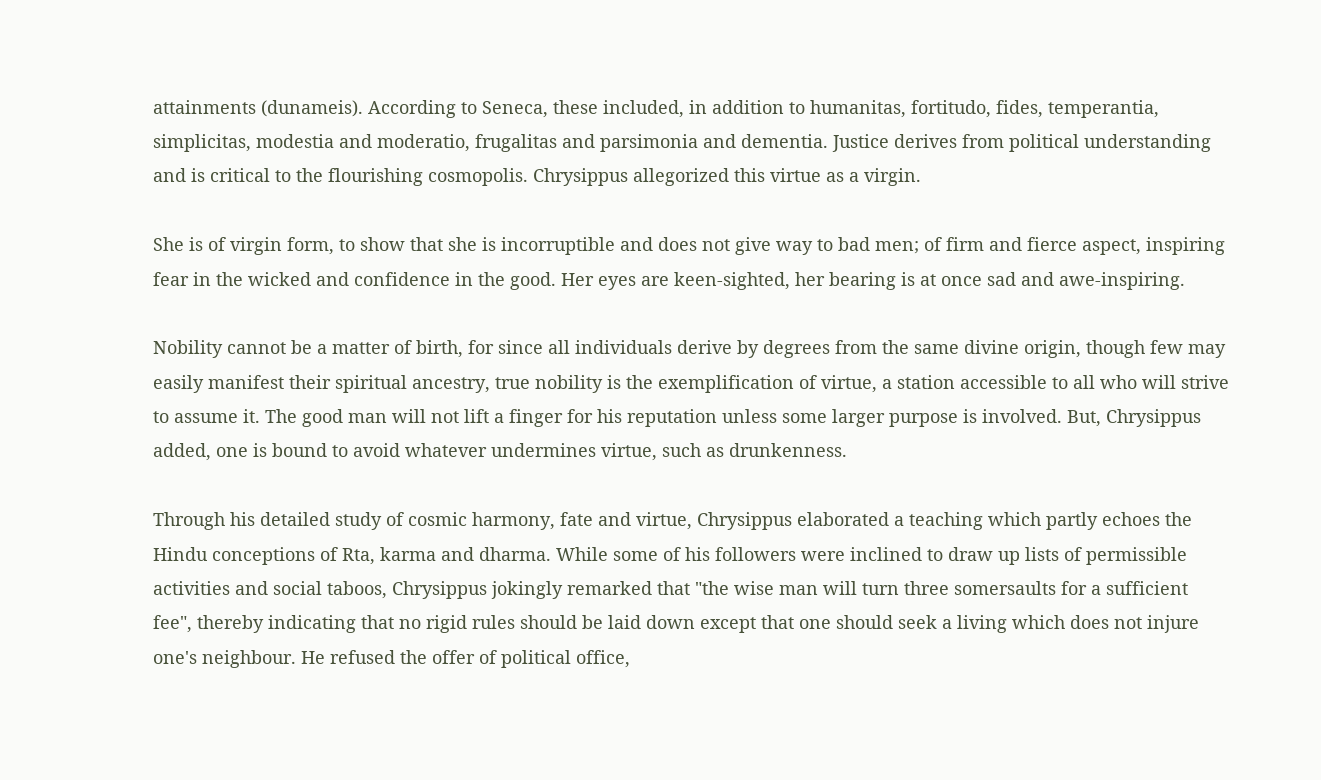attainments (dunameis). According to Seneca, these included, in addition to humanitas, fortitudo, fides, temperantia, simplicitas, modestia and moderatio, frugalitas and parsimonia and dementia. Justice derives from political understanding and is critical to the flourishing cosmopolis. Chrysippus allegorized this virtue as a virgin.

She is of virgin form, to show that she is incorruptible and does not give way to bad men; of firm and fierce aspect, inspiring fear in the wicked and confidence in the good. Her eyes are keen-sighted, her bearing is at once sad and awe-inspiring.

Nobility cannot be a matter of birth, for since all individuals derive by degrees from the same divine origin, though few may easily manifest their spiritual ancestry, true nobility is the exemplification of virtue, a station accessible to all who will strive to assume it. The good man will not lift a finger for his reputation unless some larger purpose is involved. But, Chrysippus added, one is bound to avoid whatever undermines virtue, such as drunkenness.

Through his detailed study of cosmic harmony, fate and virtue, Chrysippus elaborated a teaching which partly echoes the Hindu conceptions of Rta, karma and dharma. While some of his followers were inclined to draw up lists of permissible activities and social taboos, Chrysippus jokingly remarked that "the wise man will turn three somersaults for a sufficient fee", thereby indicating that no rigid rules should be laid down except that one should seek a living which does not injure one's neighbour. He refused the offer of political office,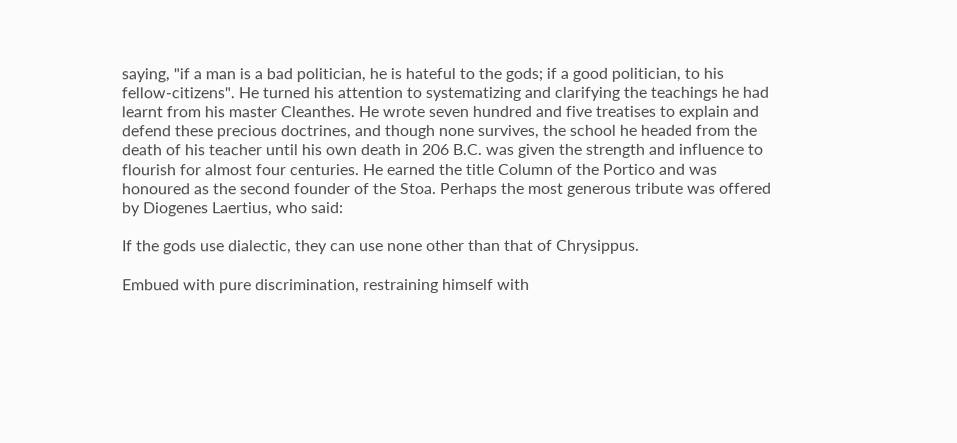saying, "if a man is a bad politician, he is hateful to the gods; if a good politician, to his fellow-citizens". He turned his attention to systematizing and clarifying the teachings he had learnt from his master Cleanthes. He wrote seven hundred and five treatises to explain and defend these precious doctrines, and though none survives, the school he headed from the death of his teacher until his own death in 206 B.C. was given the strength and influence to flourish for almost four centuries. He earned the title Column of the Portico and was honoured as the second founder of the Stoa. Perhaps the most generous tribute was offered by Diogenes Laertius, who said:

If the gods use dialectic, they can use none other than that of Chrysippus.

Embued with pure discrimination, restraining himself with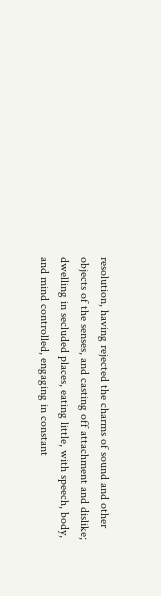resolution, having rejected the charms of sound and other objects of the senses, and casting off attachment and dislike; dwelling in secluded places, eating little, with speech, body, and mind controlled, engaging in constant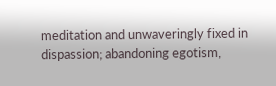meditation and unwaveringly fixed in dispassion; abandoning egotism,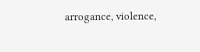arrogance, violence,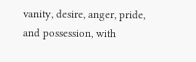vanity, desire, anger, pride, and possession, with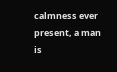calmness ever present, a man is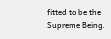fitted to be the Supreme Being.